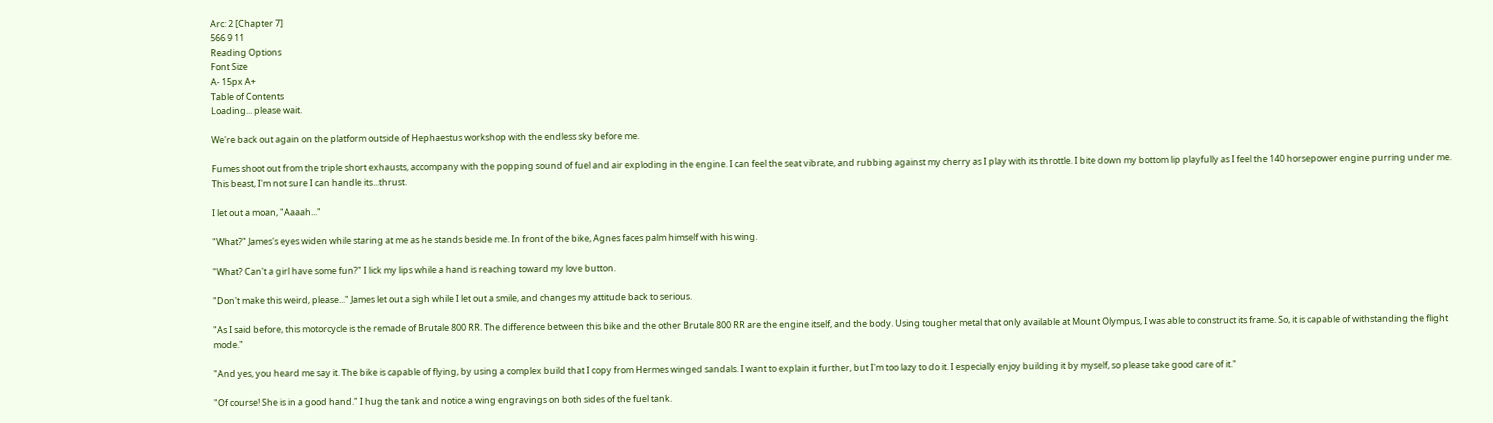Arc: 2 [Chapter 7]
566 9 11
Reading Options
Font Size
A- 15px A+
Table of Contents
Loading... please wait.

We're back out again on the platform outside of Hephaestus workshop with the endless sky before me.

Fumes shoot out from the triple short exhausts, accompany with the popping sound of fuel and air exploding in the engine. I can feel the seat vibrate, and rubbing against my cherry as I play with its throttle. I bite down my bottom lip playfully as I feel the 140 horsepower engine purring under me. This beast, I'm not sure I can handle its...thrust.

I let out a moan, "Aaaah..."

"What?" James's eyes widen while staring at me as he stands beside me. In front of the bike, Agnes faces palm himself with his wing.

"What? Can't a girl have some fun?" I lick my lips while a hand is reaching toward my love button.

"Don't make this weird, please..." James let out a sigh while I let out a smile, and changes my attitude back to serious.

"As I said before, this motorcycle is the remade of Brutale 800 RR. The difference between this bike and the other Brutale 800 RR are the engine itself, and the body. Using tougher metal that only available at Mount Olympus, I was able to construct its frame. So, it is capable of withstanding the flight mode."

"And yes, you heard me say it. The bike is capable of flying, by using a complex build that I copy from Hermes winged sandals. I want to explain it further, but I'm too lazy to do it. I especially enjoy building it by myself, so please take good care of it."

"Of course! She is in a good hand." I hug the tank and notice a wing engravings on both sides of the fuel tank.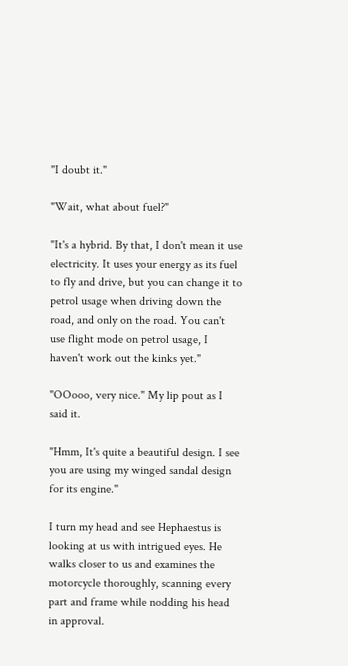"I doubt it."

"Wait, what about fuel?"

"It's a hybrid. By that, I don't mean it use electricity. It uses your energy as its fuel to fly and drive, but you can change it to petrol usage when driving down the road, and only on the road. You can't use flight mode on petrol usage, I haven't work out the kinks yet."

"OOooo, very nice." My lip pout as I said it.

"Hmm, It's quite a beautiful design. I see you are using my winged sandal design for its engine."

I turn my head and see Hephaestus is looking at us with intrigued eyes. He walks closer to us and examines the motorcycle thoroughly, scanning every part and frame while nodding his head in approval.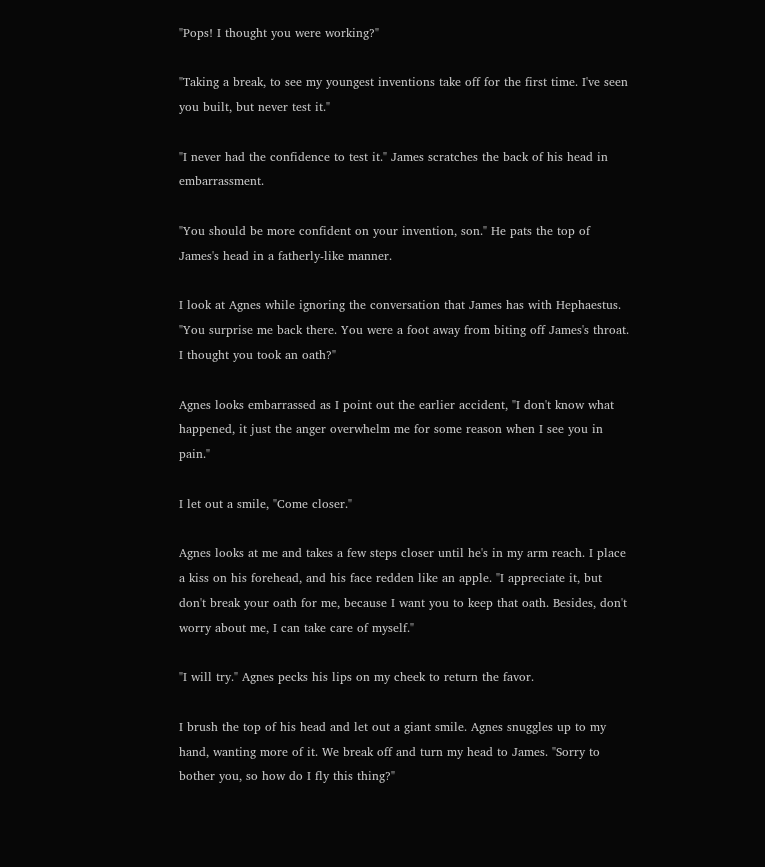"Pops! I thought you were working?"

"Taking a break, to see my youngest inventions take off for the first time. I've seen you built, but never test it."

"I never had the confidence to test it." James scratches the back of his head in embarrassment.

"You should be more confident on your invention, son." He pats the top of James's head in a fatherly-like manner.

I look at Agnes while ignoring the conversation that James has with Hephaestus. "You surprise me back there. You were a foot away from biting off James's throat. I thought you took an oath?"

Agnes looks embarrassed as I point out the earlier accident, "I don't know what happened, it just the anger overwhelm me for some reason when I see you in pain."

I let out a smile, "Come closer."

Agnes looks at me and takes a few steps closer until he's in my arm reach. I place a kiss on his forehead, and his face redden like an apple. "I appreciate it, but don't break your oath for me, because I want you to keep that oath. Besides, don't worry about me, I can take care of myself."

"I will try." Agnes pecks his lips on my cheek to return the favor.

I brush the top of his head and let out a giant smile. Agnes snuggles up to my hand, wanting more of it. We break off and turn my head to James. "Sorry to bother you, so how do I fly this thing?"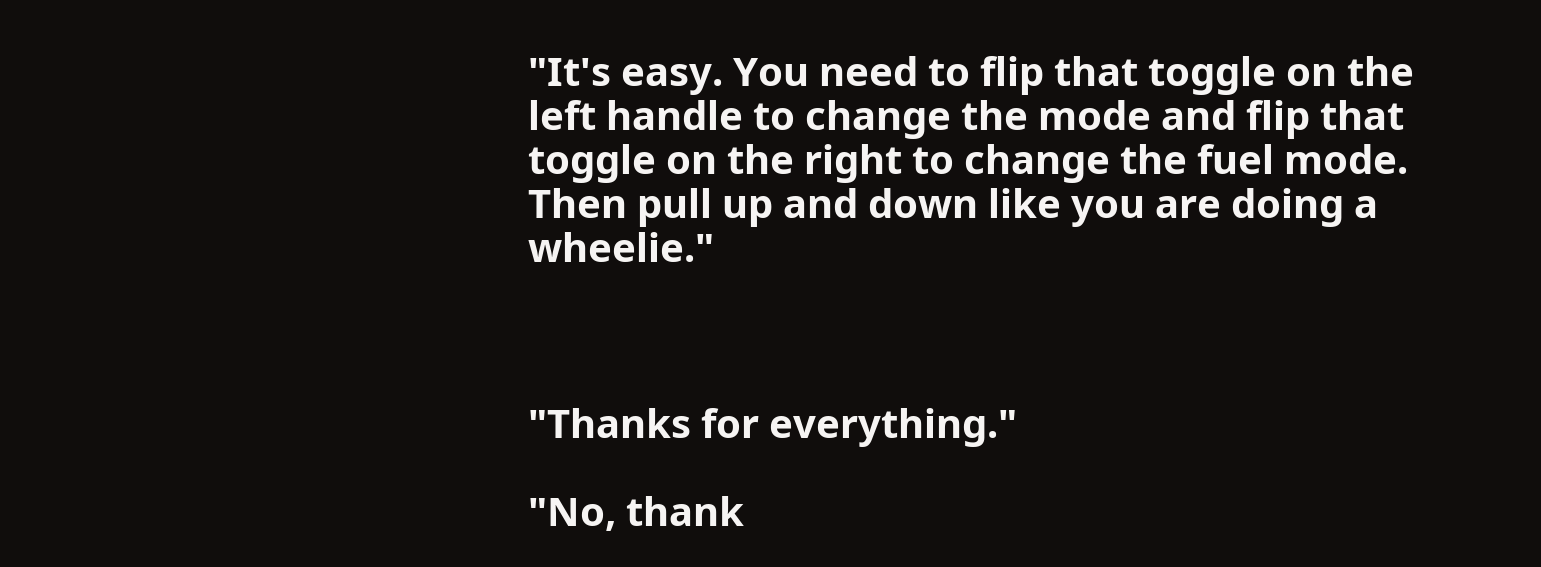"It's easy. You need to flip that toggle on the left handle to change the mode and flip that toggle on the right to change the fuel mode. Then pull up and down like you are doing a wheelie."



"Thanks for everything."

"No, thank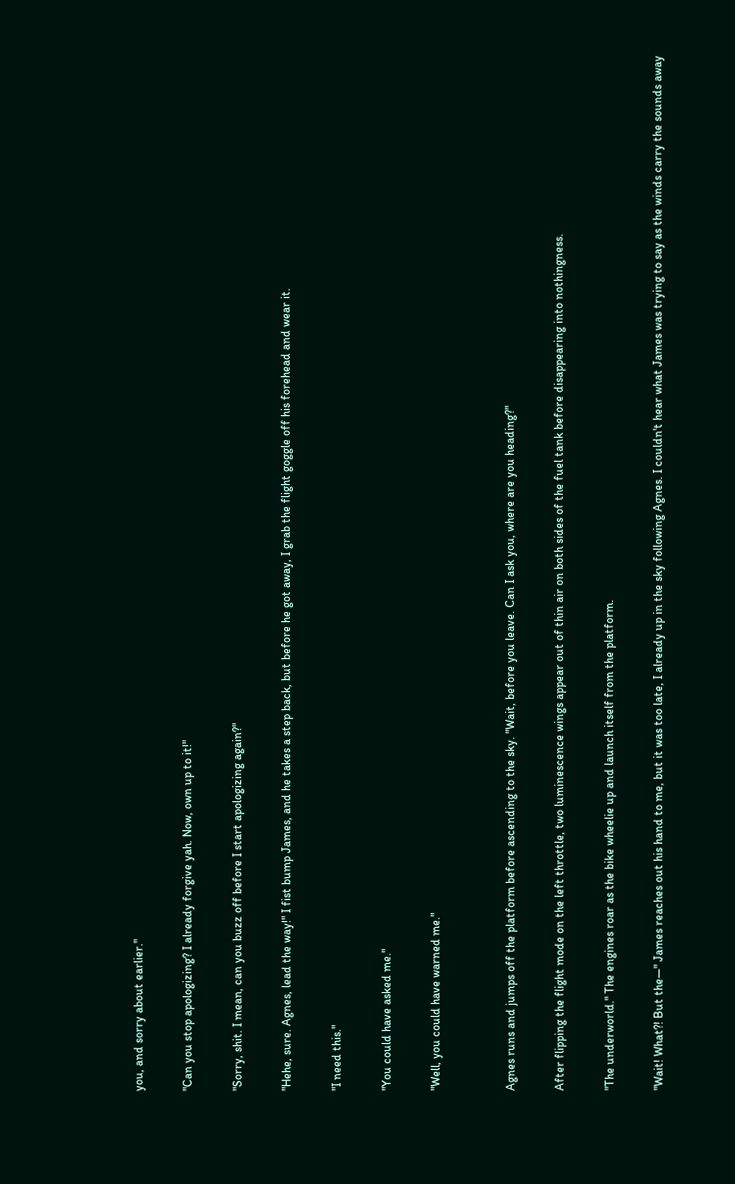you, and sorry about earlier."

"Can you stop apologizing? I already forgive yah. Now, own up to it!"

"Sorry, shit. I mean, can you buzz off before I start apologizing again?"

"Hehe, sure. Agnes, lead the way!" I fist bump James, and he takes a step back, but before he got away, I grab the flight goggle off his forehead and wear it.

"I need this."

"You could have asked me."

"Well, you could have warned me."


Agnes runs and jumps off the platform before ascending to the sky. "Wait, before you leave. Can I ask you, where are you heading?"

After flipping the flight mode on the left throttle, two luminescence wings appear out of thin air on both sides of the fuel tank before disappearing into nothingness.

"The underworld." The engines roar as the bike wheelie up and launch itself from the platform.

"Wait! What?! But the—" James reaches out his hand to me, but it was too late, I already up in the sky following Agnes. I couldn't hear what James was trying to say as the winds carry the sounds away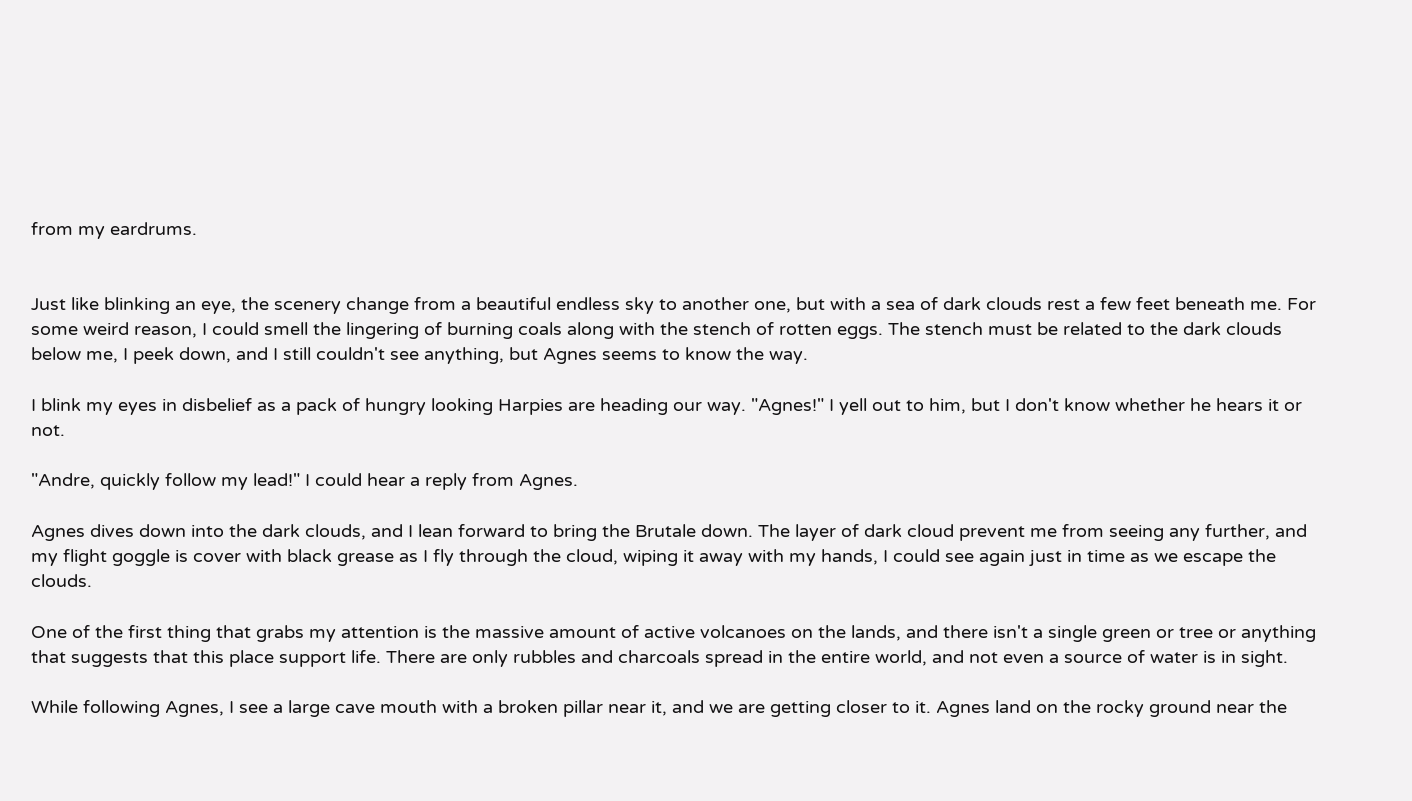from my eardrums.


Just like blinking an eye, the scenery change from a beautiful endless sky to another one, but with a sea of dark clouds rest a few feet beneath me. For some weird reason, I could smell the lingering of burning coals along with the stench of rotten eggs. The stench must be related to the dark clouds below me, I peek down, and I still couldn't see anything, but Agnes seems to know the way.

I blink my eyes in disbelief as a pack of hungry looking Harpies are heading our way. "Agnes!" I yell out to him, but I don't know whether he hears it or not.

"Andre, quickly follow my lead!" I could hear a reply from Agnes.

Agnes dives down into the dark clouds, and I lean forward to bring the Brutale down. The layer of dark cloud prevent me from seeing any further, and my flight goggle is cover with black grease as I fly through the cloud, wiping it away with my hands, I could see again just in time as we escape the clouds.

One of the first thing that grabs my attention is the massive amount of active volcanoes on the lands, and there isn't a single green or tree or anything that suggests that this place support life. There are only rubbles and charcoals spread in the entire world, and not even a source of water is in sight.

While following Agnes, I see a large cave mouth with a broken pillar near it, and we are getting closer to it. Agnes land on the rocky ground near the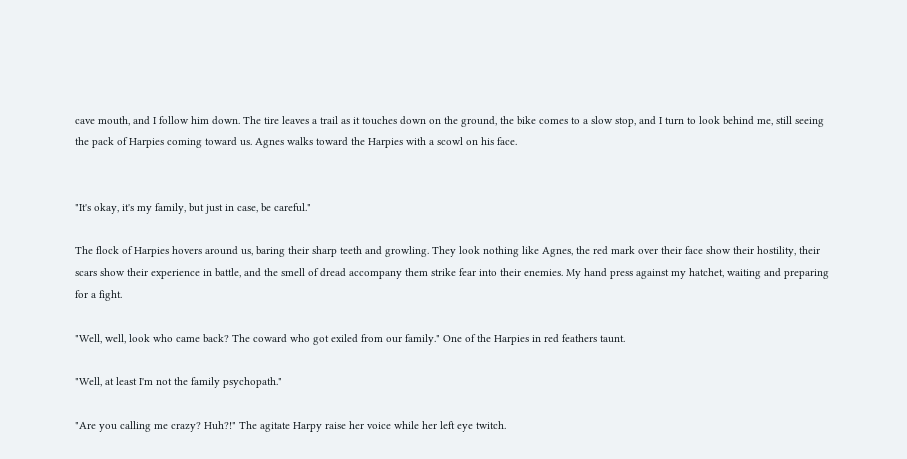cave mouth, and I follow him down. The tire leaves a trail as it touches down on the ground, the bike comes to a slow stop, and I turn to look behind me, still seeing the pack of Harpies coming toward us. Agnes walks toward the Harpies with a scowl on his face.


"It's okay, it's my family, but just in case, be careful."

The flock of Harpies hovers around us, baring their sharp teeth and growling. They look nothing like Agnes, the red mark over their face show their hostility, their scars show their experience in battle, and the smell of dread accompany them strike fear into their enemies. My hand press against my hatchet, waiting and preparing for a fight.

"Well, well, look who came back? The coward who got exiled from our family." One of the Harpies in red feathers taunt.

"Well, at least I'm not the family psychopath."

"Are you calling me crazy? Huh?!" The agitate Harpy raise her voice while her left eye twitch.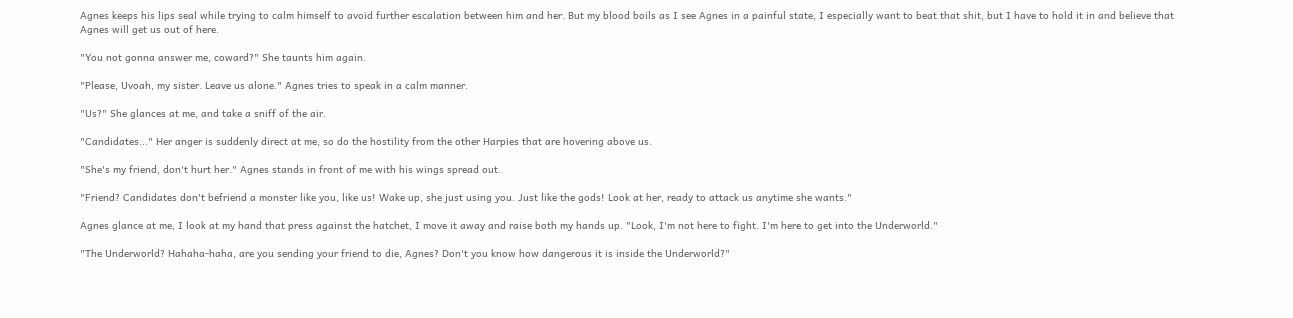Agnes keeps his lips seal while trying to calm himself to avoid further escalation between him and her. But my blood boils as I see Agnes in a painful state, I especially want to beat that shit, but I have to hold it in and believe that Agnes will get us out of here.

"You not gonna answer me, coward?" She taunts him again.

"Please, Uvoah, my sister. Leave us alone." Agnes tries to speak in a calm manner.

"Us?" She glances at me, and take a sniff of the air.

"Candidates..." Her anger is suddenly direct at me, so do the hostility from the other Harpies that are hovering above us.

"She's my friend, don't hurt her." Agnes stands in front of me with his wings spread out.

"Friend? Candidates don't befriend a monster like you, like us! Wake up, she just using you. Just like the gods! Look at her, ready to attack us anytime she wants."

Agnes glance at me, I look at my hand that press against the hatchet, I move it away and raise both my hands up. "Look, I'm not here to fight. I'm here to get into the Underworld."

"The Underworld? Hahaha-haha, are you sending your friend to die, Agnes? Don't you know how dangerous it is inside the Underworld?"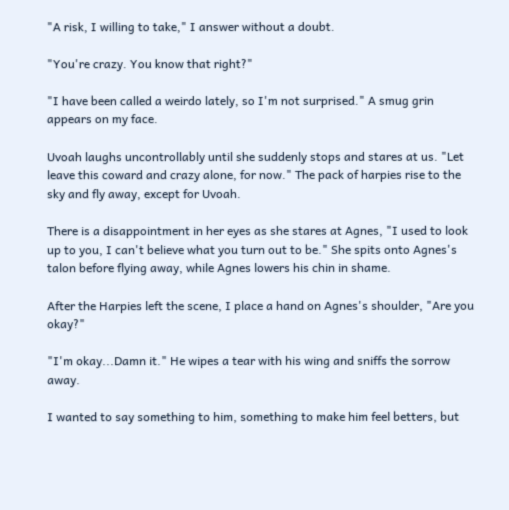"A risk, I willing to take," I answer without a doubt.

"You're crazy. You know that right?"

"I have been called a weirdo lately, so I'm not surprised." A smug grin appears on my face.

Uvoah laughs uncontrollably until she suddenly stops and stares at us. "Let leave this coward and crazy alone, for now." The pack of harpies rise to the sky and fly away, except for Uvoah.

There is a disappointment in her eyes as she stares at Agnes, "I used to look up to you, I can't believe what you turn out to be." She spits onto Agnes's talon before flying away, while Agnes lowers his chin in shame.

After the Harpies left the scene, I place a hand on Agnes's shoulder, "Are you okay?"

"I'm okay...Damn it." He wipes a tear with his wing and sniffs the sorrow away.

I wanted to say something to him, something to make him feel betters, but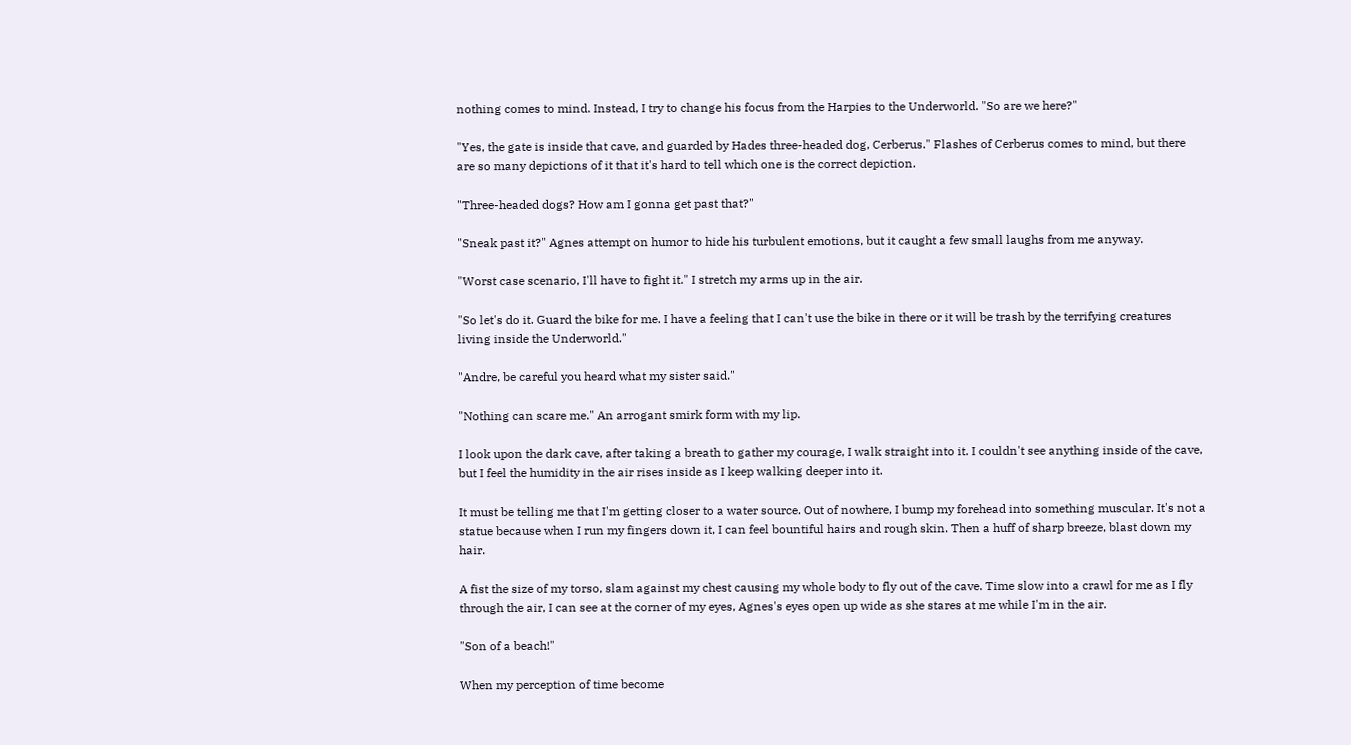nothing comes to mind. Instead, I try to change his focus from the Harpies to the Underworld. "So are we here?"

"Yes, the gate is inside that cave, and guarded by Hades three-headed dog, Cerberus." Flashes of Cerberus comes to mind, but there are so many depictions of it that it's hard to tell which one is the correct depiction.

"Three-headed dogs? How am I gonna get past that?"

"Sneak past it?" Agnes attempt on humor to hide his turbulent emotions, but it caught a few small laughs from me anyway.

"Worst case scenario, I'll have to fight it." I stretch my arms up in the air.

"So let's do it. Guard the bike for me. I have a feeling that I can't use the bike in there or it will be trash by the terrifying creatures living inside the Underworld."

"Andre, be careful you heard what my sister said."

"Nothing can scare me." An arrogant smirk form with my lip.

I look upon the dark cave, after taking a breath to gather my courage, I walk straight into it. I couldn't see anything inside of the cave, but I feel the humidity in the air rises inside as I keep walking deeper into it.

It must be telling me that I'm getting closer to a water source. Out of nowhere, I bump my forehead into something muscular. It's not a statue because when I run my fingers down it, I can feel bountiful hairs and rough skin. Then a huff of sharp breeze, blast down my hair.

A fist the size of my torso, slam against my chest causing my whole body to fly out of the cave. Time slow into a crawl for me as I fly through the air, I can see at the corner of my eyes, Agnes's eyes open up wide as she stares at me while I'm in the air.

"Son of a beach!"

When my perception of time become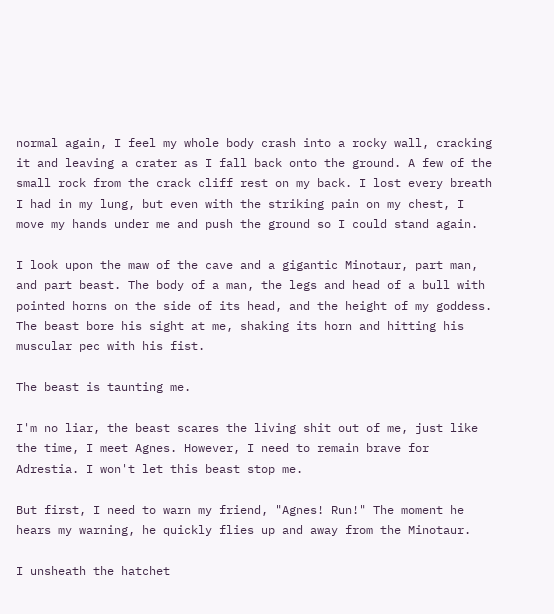normal again, I feel my whole body crash into a rocky wall, cracking it and leaving a crater as I fall back onto the ground. A few of the small rock from the crack cliff rest on my back. I lost every breath I had in my lung, but even with the striking pain on my chest, I move my hands under me and push the ground so I could stand again.

I look upon the maw of the cave and a gigantic Minotaur, part man, and part beast. The body of a man, the legs and head of a bull with pointed horns on the side of its head, and the height of my goddess. The beast bore his sight at me, shaking its horn and hitting his muscular pec with his fist.

The beast is taunting me.

I'm no liar, the beast scares the living shit out of me, just like the time, I meet Agnes. However, I need to remain brave for Adrestia. I won't let this beast stop me.

But first, I need to warn my friend, "Agnes! Run!" The moment he hears my warning, he quickly flies up and away from the Minotaur.

I unsheath the hatchet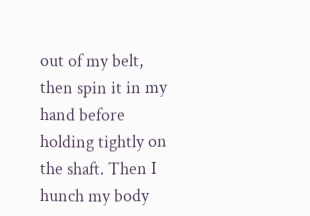out of my belt, then spin it in my hand before holding tightly on the shaft. Then I hunch my body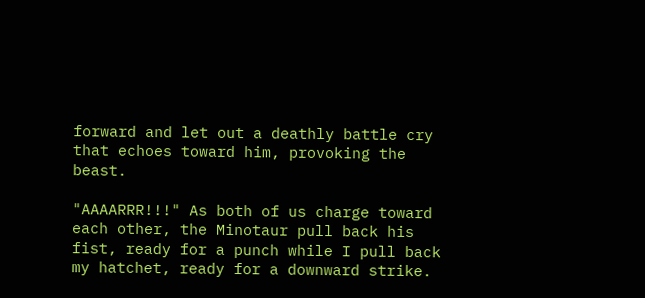forward and let out a deathly battle cry that echoes toward him, provoking the beast.

"AAAARRR!!!" As both of us charge toward each other, the Minotaur pull back his fist, ready for a punch while I pull back my hatchet, ready for a downward strike.